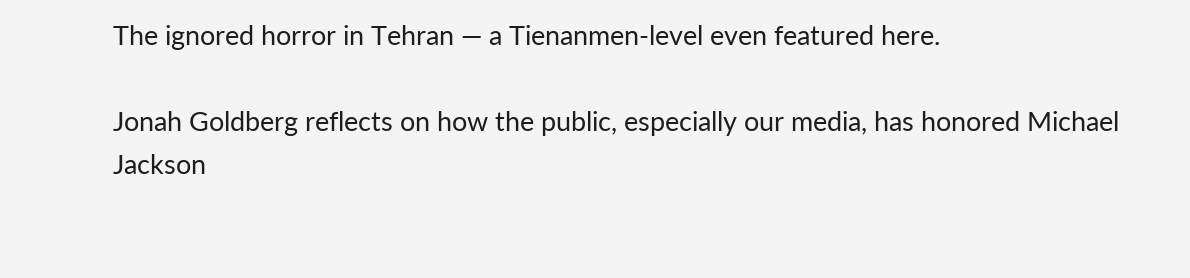The ignored horror in Tehran — a Tienanmen-level even featured here.

Jonah Goldberg reflects on how the public, especially our media, has honored Michael Jackson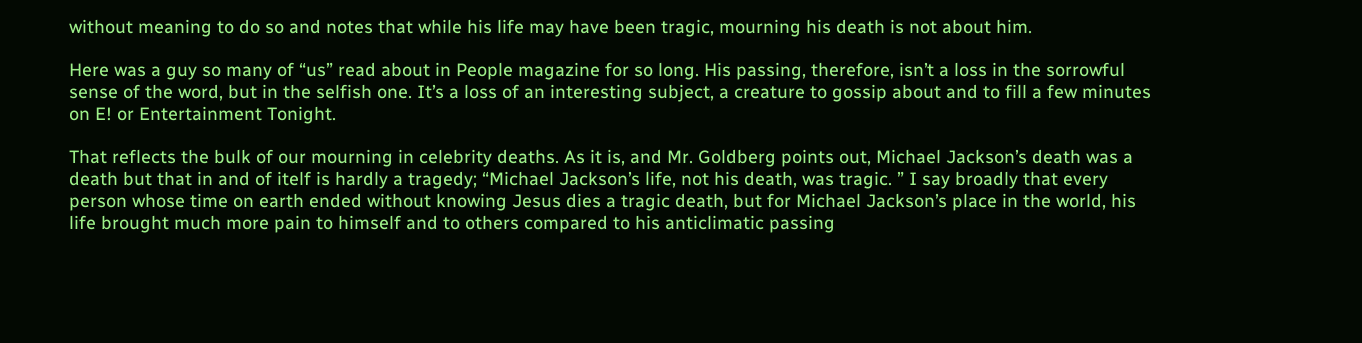without meaning to do so and notes that while his life may have been tragic, mourning his death is not about him.

Here was a guy so many of “us” read about in People magazine for so long. His passing, therefore, isn’t a loss in the sorrowful sense of the word, but in the selfish one. It’s a loss of an interesting subject, a creature to gossip about and to fill a few minutes on E! or Entertainment Tonight.

That reflects the bulk of our mourning in celebrity deaths. As it is, and Mr. Goldberg points out, Michael Jackson’s death was a death but that in and of itelf is hardly a tragedy; “Michael Jackson’s life, not his death, was tragic. ” I say broadly that every person whose time on earth ended without knowing Jesus dies a tragic death, but for Michael Jackson’s place in the world, his life brought much more pain to himself and to others compared to his anticlimatic passing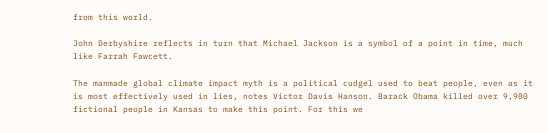from this world.

John Derbyshire reflects in turn that Michael Jackson is a symbol of a point in time, much like Farrah Fawcett.

The manmade global climate impact myth is a political cudgel used to beat people, even as it is most effectively used in lies, notes Victor Davis Hanson. Barack Obama killed over 9,980 fictional people in Kansas to make this point. For this we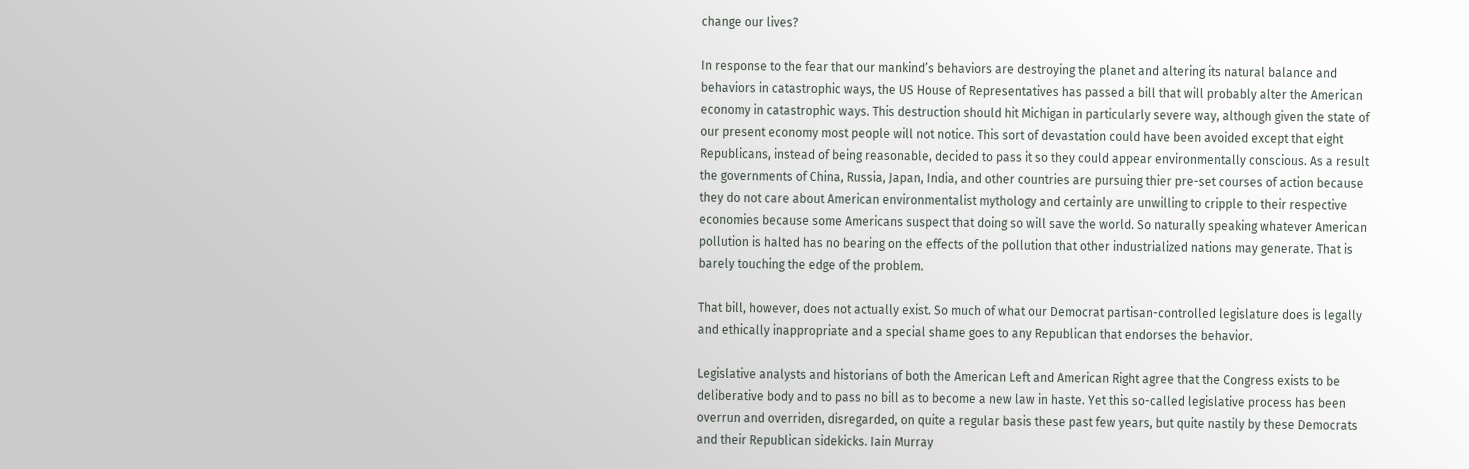change our lives?

In response to the fear that our mankind’s behaviors are destroying the planet and altering its natural balance and behaviors in catastrophic ways, the US House of Representatives has passed a bill that will probably alter the American economy in catastrophic ways. This destruction should hit Michigan in particularly severe way, although given the state of our present economy most people will not notice. This sort of devastation could have been avoided except that eight Republicans, instead of being reasonable, decided to pass it so they could appear environmentally conscious. As a result the governments of China, Russia, Japan, India, and other countries are pursuing thier pre-set courses of action because they do not care about American environmentalist mythology and certainly are unwilling to cripple to their respective economies because some Americans suspect that doing so will save the world. So naturally speaking whatever American pollution is halted has no bearing on the effects of the pollution that other industrialized nations may generate. That is barely touching the edge of the problem.

That bill, however, does not actually exist. So much of what our Democrat partisan-controlled legislature does is legally and ethically inappropriate and a special shame goes to any Republican that endorses the behavior.

Legislative analysts and historians of both the American Left and American Right agree that the Congress exists to be deliberative body and to pass no bill as to become a new law in haste. Yet this so-called legislative process has been overrun and overriden, disregarded, on quite a regular basis these past few years, but quite nastily by these Democrats and their Republican sidekicks. Iain Murray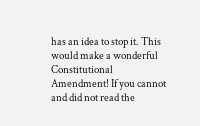has an idea to stop it. This would make a wonderful Constitutional Amendment! If you cannot and did not read the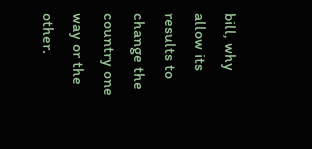bill, why allow its results to change the country one way or the other.